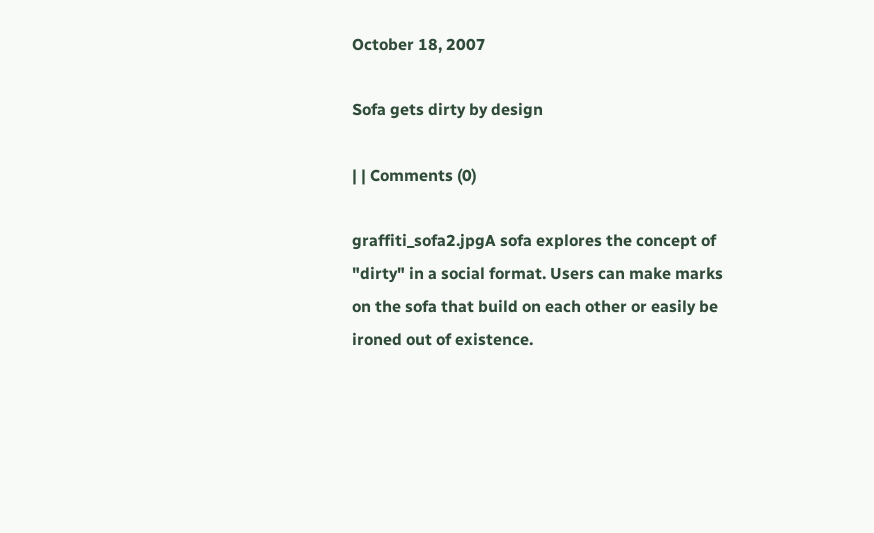October 18, 2007

Sofa gets dirty by design

| | Comments (0)

graffiti_sofa2.jpgA sofa explores the concept of "dirty" in a social format. Users can make marks on the sofa that build on each other or easily be ironed out of existence.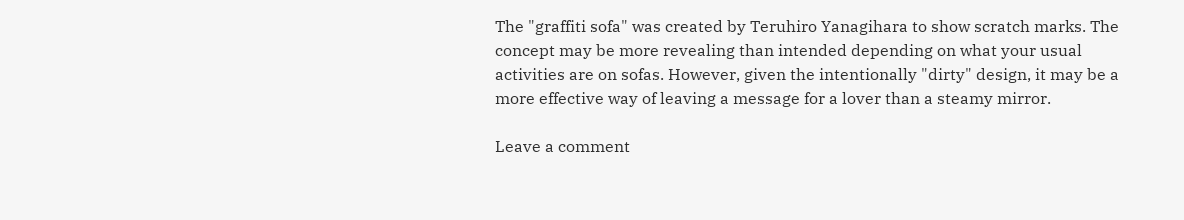The "graffiti sofa" was created by Teruhiro Yanagihara to show scratch marks. The concept may be more revealing than intended depending on what your usual activities are on sofas. However, given the intentionally "dirty" design, it may be a more effective way of leaving a message for a lover than a steamy mirror.

Leave a comment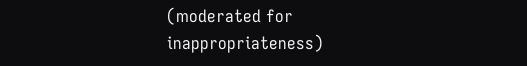(moderated for inappropriateness)